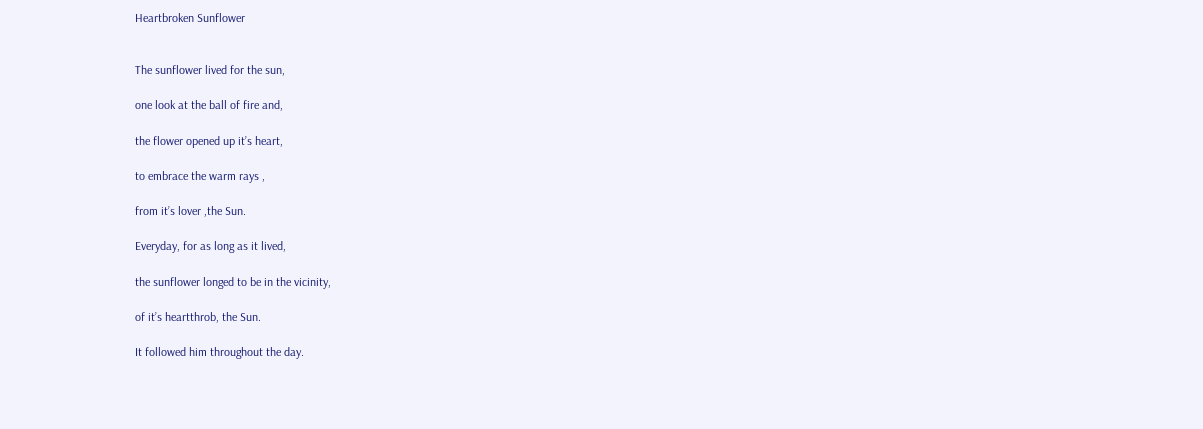Heartbroken Sunflower


The sunflower lived for the sun,

one look at the ball of fire and,

the flower opened up it’s heart,

to embrace the warm rays ,

from it’s lover ,the Sun.

Everyday, for as long as it lived,

the sunflower longed to be in the vicinity,

of it’s heartthrob, the Sun.

It followed him throughout the day.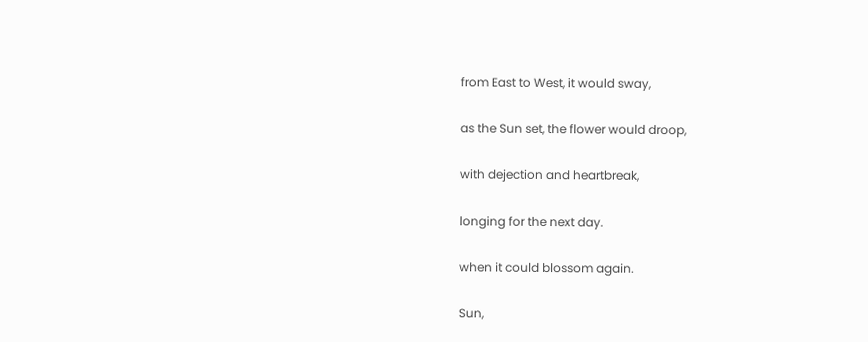from East to West, it would sway,

as the Sun set, the flower would droop,

with dejection and heartbreak,

longing for the next day.

when it could blossom again.

Sun,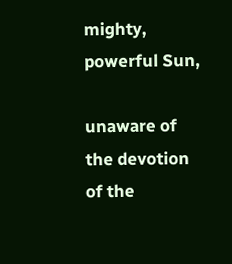mighty, powerful Sun,

unaware of the devotion of the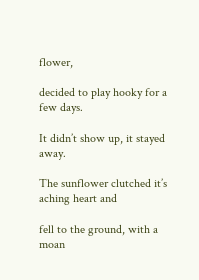flower,

decided to play hooky for a few days.

It didn’t show up, it stayed away.

The sunflower clutched it’s aching heart and

fell to the ground, with a moan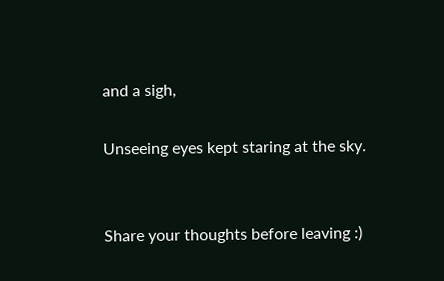and a sigh,

Unseeing eyes kept staring at the sky.


Share your thoughts before leaving :)